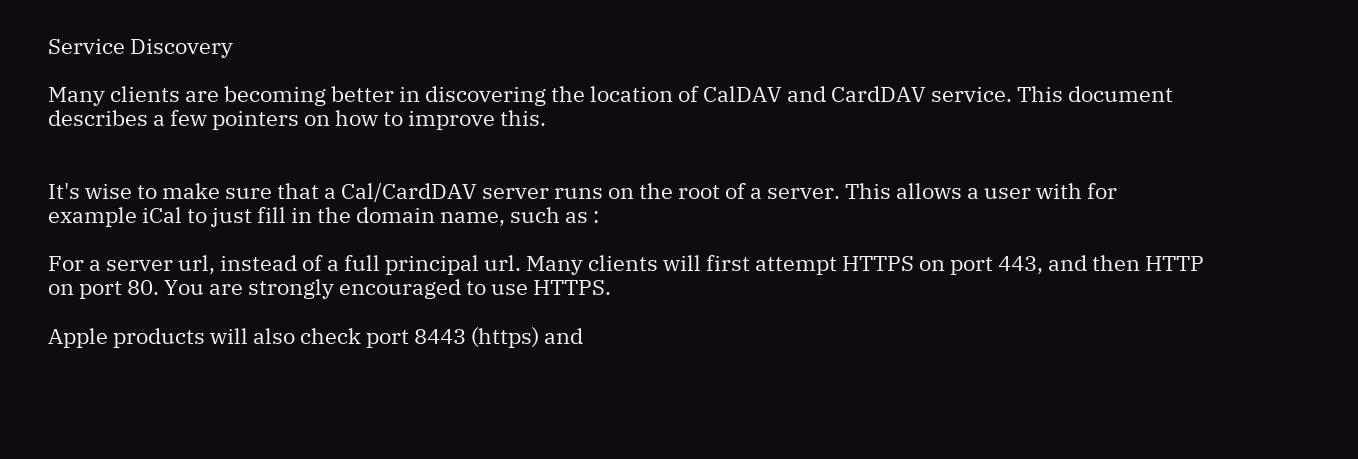Service Discovery

Many clients are becoming better in discovering the location of CalDAV and CardDAV service. This document describes a few pointers on how to improve this.


It's wise to make sure that a Cal/CardDAV server runs on the root of a server. This allows a user with for example iCal to just fill in the domain name, such as :

For a server url, instead of a full principal url. Many clients will first attempt HTTPS on port 443, and then HTTP on port 80. You are strongly encouraged to use HTTPS.

Apple products will also check port 8443 (https) and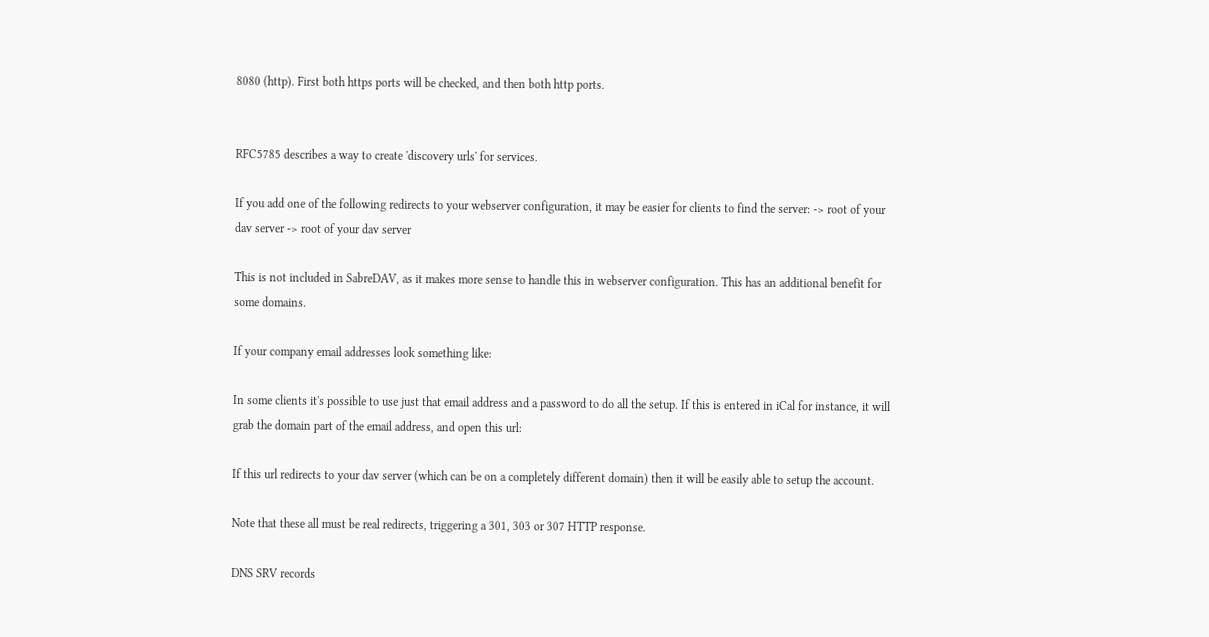8080 (http). First both https ports will be checked, and then both http ports.


RFC5785 describes a way to create 'discovery urls' for services.

If you add one of the following redirects to your webserver configuration, it may be easier for clients to find the server: -> root of your dav server -> root of your dav server

This is not included in SabreDAV, as it makes more sense to handle this in webserver configuration. This has an additional benefit for some domains.

If your company email addresses look something like:

In some clients it's possible to use just that email address and a password to do all the setup. If this is entered in iCal for instance, it will grab the domain part of the email address, and open this url:

If this url redirects to your dav server (which can be on a completely different domain) then it will be easily able to setup the account.

Note that these all must be real redirects, triggering a 301, 303 or 307 HTTP response.

DNS SRV records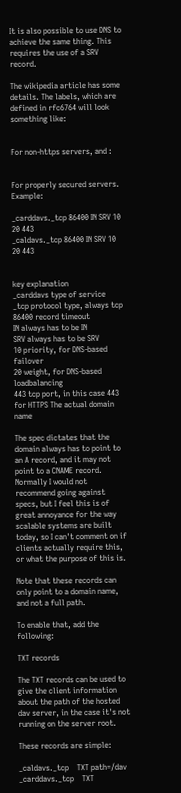It is also possible to use DNS to achieve the same thing. This requires the use of a SRV record.

The wikipedia article has some details. The labels, which are defined in rfc6764 will look something like:


For non-https servers, and :


For properly secured servers. Example:

_carddavs._tcp 86400 IN SRV 10 20 443
_caldavs._tcp 86400 IN SRV 10 20 443


key explanation
_carddavs type of service
_tcp protocol type, always tcp
86400 record timeout
IN always has to be IN
SRV always has to be SRV
10 priority, for DNS-based failover
20 weight, for DNS-based loadbalancing
443 tcp port, in this case 443 for HTTPS The actual domain name

The spec dictates that the domain always has to point to an A record, and it may not point to a CNAME record. Normally I would not recommend going against specs, but I feel this is of great annoyance for the way scalable systems are built today, so I can't comment on if clients actually require this, or what the purpose of this is.

Note that these records can only point to a domain name, and not a full path.

To enable that, add the following:

TXT records

The TXT records can be used to give the client information about the path of the hosted dav server, in the case it's not running on the server root.

These records are simple:

_caldavs._tcp    TXT path=/dav
_carddavs._tcp    TXT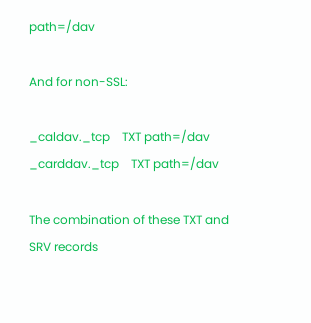path=/dav

And for non-SSL:

_caldav._tcp    TXT path=/dav
_carddav._tcp    TXT path=/dav

The combination of these TXT and SRV records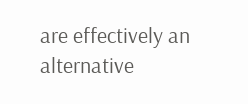are effectively an alternative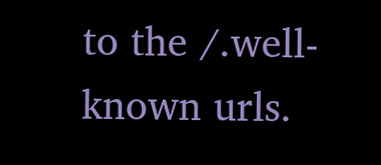to the /.well-known urls.